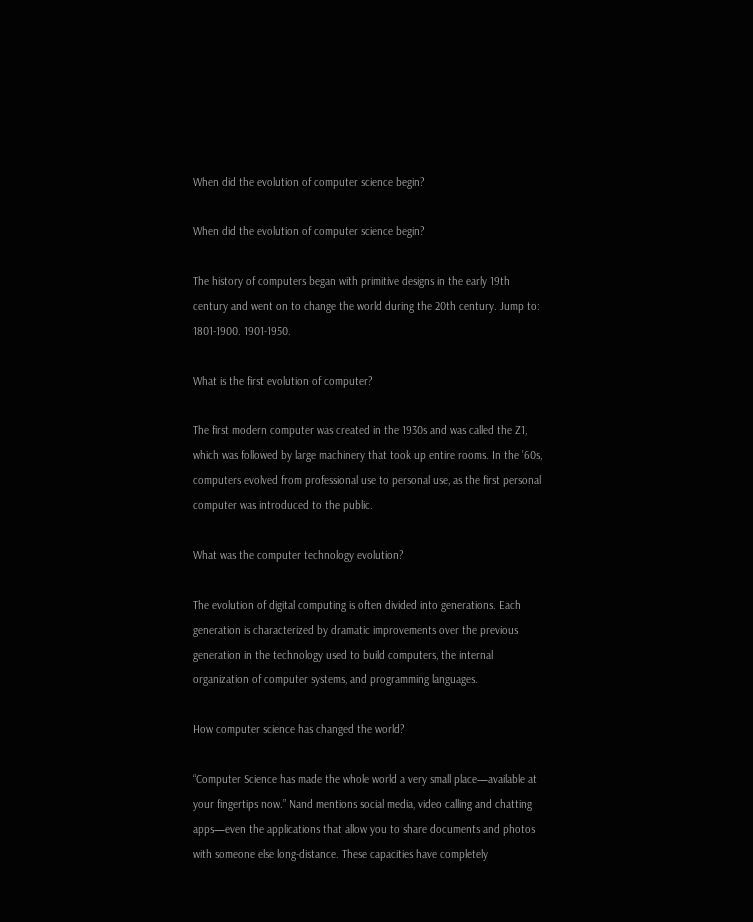When did the evolution of computer science begin?

When did the evolution of computer science begin?

The history of computers began with primitive designs in the early 19th century and went on to change the world during the 20th century. Jump to: 1801-1900. 1901-1950.

What is the first evolution of computer?

The first modern computer was created in the 1930s and was called the Z1, which was followed by large machinery that took up entire rooms. In the ’60s, computers evolved from professional use to personal use, as the first personal computer was introduced to the public.

What was the computer technology evolution?

The evolution of digital computing is often divided into generations. Each generation is characterized by dramatic improvements over the previous generation in the technology used to build computers, the internal organization of computer systems, and programming languages.

How computer science has changed the world?

“Computer Science has made the whole world a very small place—available at your fingertips now.” Nand mentions social media, video calling and chatting apps—even the applications that allow you to share documents and photos with someone else long-distance. These capacities have completely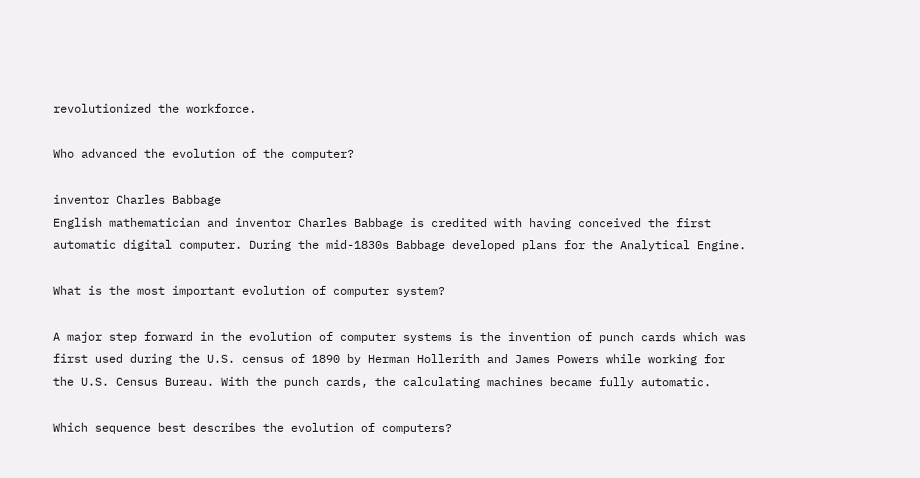revolutionized the workforce.

Who advanced the evolution of the computer?

inventor Charles Babbage
English mathematician and inventor Charles Babbage is credited with having conceived the first automatic digital computer. During the mid-1830s Babbage developed plans for the Analytical Engine.

What is the most important evolution of computer system?

A major step forward in the evolution of computer systems is the invention of punch cards which was first used during the U.S. census of 1890 by Herman Hollerith and James Powers while working for the U.S. Census Bureau. With the punch cards, the calculating machines became fully automatic.

Which sequence best describes the evolution of computers?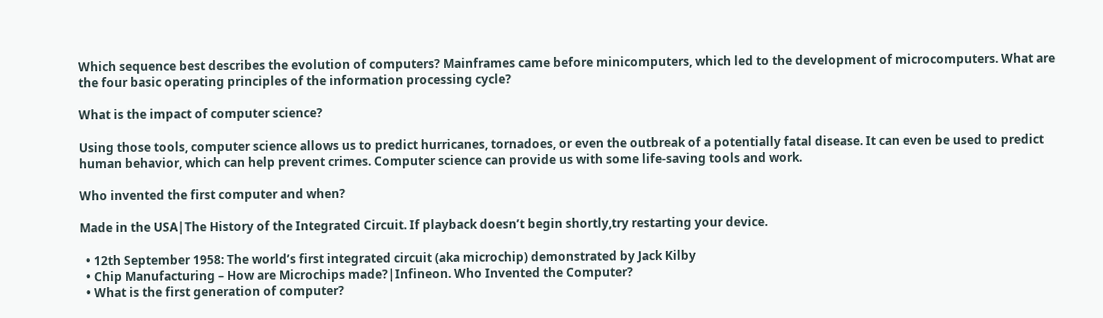Which sequence best describes the evolution of computers? Mainframes came before minicomputers, which led to the development of microcomputers. What are the four basic operating principles of the information processing cycle?

What is the impact of computer science?

Using those tools, computer science allows us to predict hurricanes, tornadoes, or even the outbreak of a potentially fatal disease. It can even be used to predict human behavior, which can help prevent crimes. Computer science can provide us with some life-saving tools and work.

Who invented the first computer and when?

Made in the USA|The History of the Integrated Circuit. If playback doesn’t begin shortly,try restarting your device.

  • 12th September 1958: The world’s first integrated circuit (aka microchip) demonstrated by Jack Kilby
  • Chip Manufacturing – How are Microchips made?|Infineon. Who Invented the Computer?
  • What is the first generation of computer?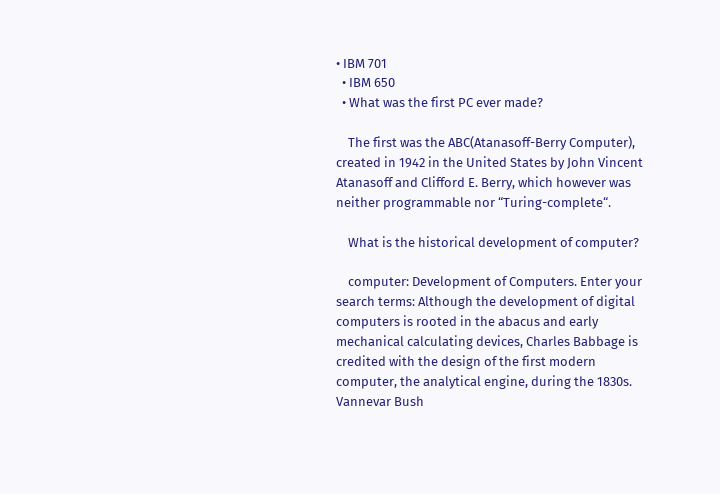• IBM 701
  • IBM 650
  • What was the first PC ever made?

    The first was the ABC(Atanasoff-Berry Computer), created in 1942 in the United States by John Vincent Atanasoff and Clifford E. Berry, which however was neither programmable nor “Turing-complete“.

    What is the historical development of computer?

    computer: Development of Computers. Enter your search terms: Although the development of digital computers is rooted in the abacus and early mechanical calculating devices, Charles Babbage is credited with the design of the first modern computer, the analytical engine, during the 1830s. Vannevar Bush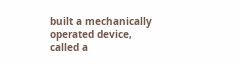built a mechanically operated device, called a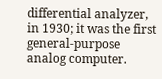differential analyzer, in 1930; it was the first general-purpose analog computer.